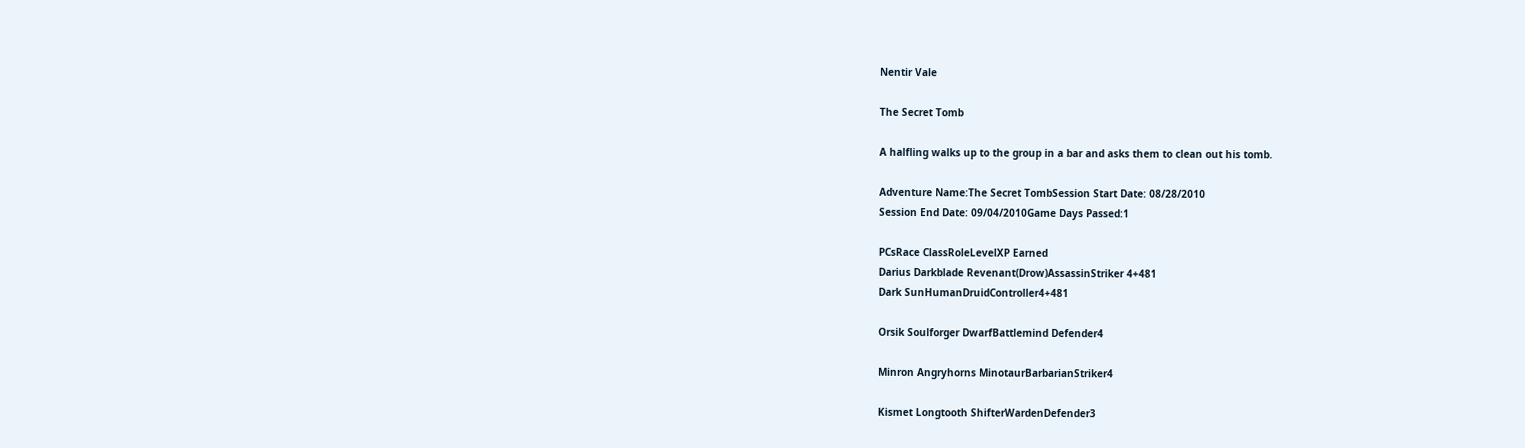Nentir Vale

The Secret Tomb

A halfling walks up to the group in a bar and asks them to clean out his tomb.

Adventure Name:The Secret TombSession Start Date: 08/28/2010
Session End Date: 09/04/2010Game Days Passed:1

PCsRace ClassRoleLevelXP Earned
Darius Darkblade Revenant(Drow)AssassinStriker 4+481
Dark SunHumanDruidController4+481

Orsik Soulforger DwarfBattlemind Defender4

Minron Angryhorns MinotaurBarbarianStriker4

Kismet Longtooth ShifterWardenDefender3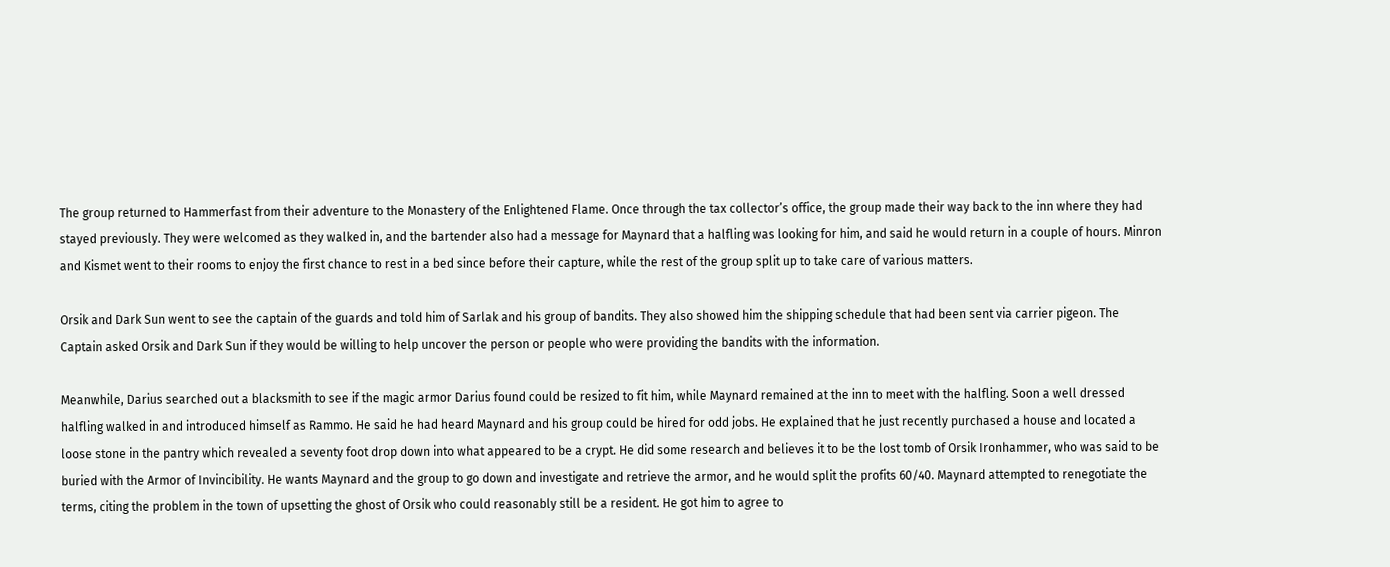The group returned to Hammerfast from their adventure to the Monastery of the Enlightened Flame. Once through the tax collector’s office, the group made their way back to the inn where they had stayed previously. They were welcomed as they walked in, and the bartender also had a message for Maynard that a halfling was looking for him, and said he would return in a couple of hours. Minron and Kismet went to their rooms to enjoy the first chance to rest in a bed since before their capture, while the rest of the group split up to take care of various matters.

Orsik and Dark Sun went to see the captain of the guards and told him of Sarlak and his group of bandits. They also showed him the shipping schedule that had been sent via carrier pigeon. The Captain asked Orsik and Dark Sun if they would be willing to help uncover the person or people who were providing the bandits with the information.

Meanwhile, Darius searched out a blacksmith to see if the magic armor Darius found could be resized to fit him, while Maynard remained at the inn to meet with the halfling. Soon a well dressed halfling walked in and introduced himself as Rammo. He said he had heard Maynard and his group could be hired for odd jobs. He explained that he just recently purchased a house and located a loose stone in the pantry which revealed a seventy foot drop down into what appeared to be a crypt. He did some research and believes it to be the lost tomb of Orsik Ironhammer, who was said to be buried with the Armor of Invincibility. He wants Maynard and the group to go down and investigate and retrieve the armor, and he would split the profits 60/40. Maynard attempted to renegotiate the terms, citing the problem in the town of upsetting the ghost of Orsik who could reasonably still be a resident. He got him to agree to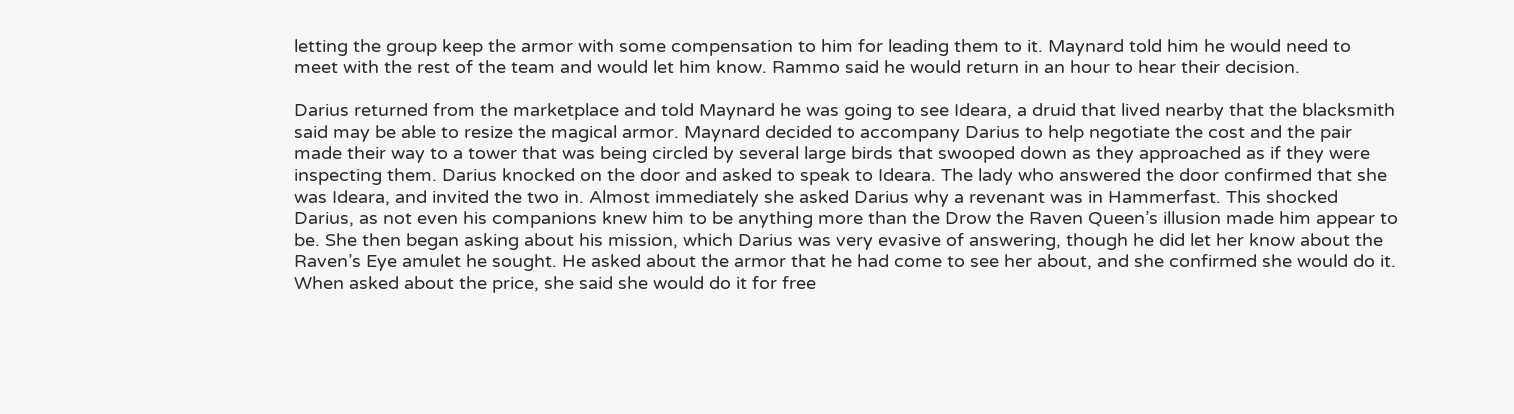letting the group keep the armor with some compensation to him for leading them to it. Maynard told him he would need to meet with the rest of the team and would let him know. Rammo said he would return in an hour to hear their decision.

Darius returned from the marketplace and told Maynard he was going to see Ideara, a druid that lived nearby that the blacksmith said may be able to resize the magical armor. Maynard decided to accompany Darius to help negotiate the cost and the pair made their way to a tower that was being circled by several large birds that swooped down as they approached as if they were inspecting them. Darius knocked on the door and asked to speak to Ideara. The lady who answered the door confirmed that she was Ideara, and invited the two in. Almost immediately she asked Darius why a revenant was in Hammerfast. This shocked Darius, as not even his companions knew him to be anything more than the Drow the Raven Queen’s illusion made him appear to be. She then began asking about his mission, which Darius was very evasive of answering, though he did let her know about the Raven’s Eye amulet he sought. He asked about the armor that he had come to see her about, and she confirmed she would do it. When asked about the price, she said she would do it for free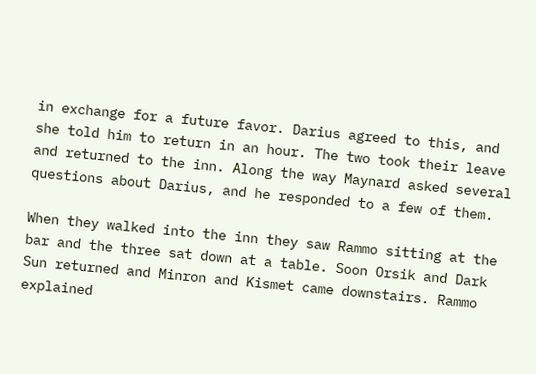in exchange for a future favor. Darius agreed to this, and she told him to return in an hour. The two took their leave and returned to the inn. Along the way Maynard asked several questions about Darius, and he responded to a few of them.

When they walked into the inn they saw Rammo sitting at the bar and the three sat down at a table. Soon Orsik and Dark Sun returned and Minron and Kismet came downstairs. Rammo explained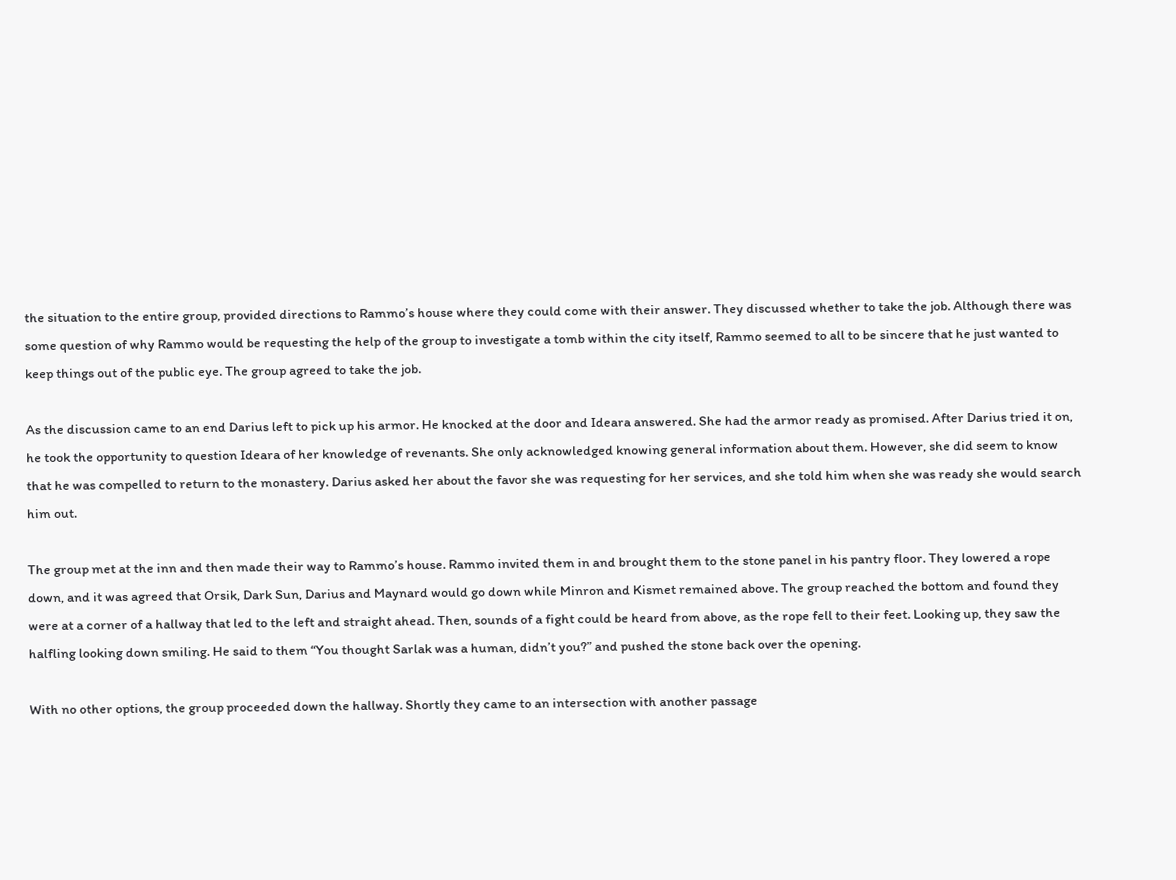the situation to the entire group, provided directions to Rammo’s house where they could come with their answer. They discussed whether to take the job. Although there was some question of why Rammo would be requesting the help of the group to investigate a tomb within the city itself, Rammo seemed to all to be sincere that he just wanted to keep things out of the public eye. The group agreed to take the job.

As the discussion came to an end Darius left to pick up his armor. He knocked at the door and Ideara answered. She had the armor ready as promised. After Darius tried it on, he took the opportunity to question Ideara of her knowledge of revenants. She only acknowledged knowing general information about them. However, she did seem to know that he was compelled to return to the monastery. Darius asked her about the favor she was requesting for her services, and she told him when she was ready she would search him out.

The group met at the inn and then made their way to Rammo’s house. Rammo invited them in and brought them to the stone panel in his pantry floor. They lowered a rope down, and it was agreed that Orsik, Dark Sun, Darius and Maynard would go down while Minron and Kismet remained above. The group reached the bottom and found they were at a corner of a hallway that led to the left and straight ahead. Then, sounds of a fight could be heard from above, as the rope fell to their feet. Looking up, they saw the halfling looking down smiling. He said to them “You thought Sarlak was a human, didn’t you?” and pushed the stone back over the opening.

With no other options, the group proceeded down the hallway. Shortly they came to an intersection with another passage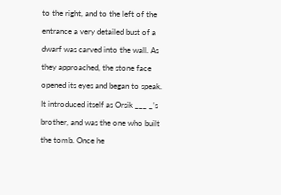to the right, and to the left of the entrance a very detailed bust of a dwarf was carved into the wall. As they approached, the stone face opened its eyes and began to speak. It introduced itself as Orsik ___ _’s brother, and was the one who built the tomb. Once he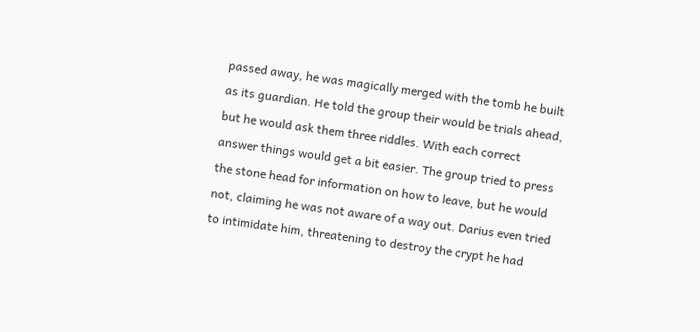passed away, he was magically merged with the tomb he built as its guardian. He told the group their would be trials ahead, but he would ask them three riddles. With each correct answer things would get a bit easier. The group tried to press the stone head for information on how to leave, but he would not, claiming he was not aware of a way out. Darius even tried to intimidate him, threatening to destroy the crypt he had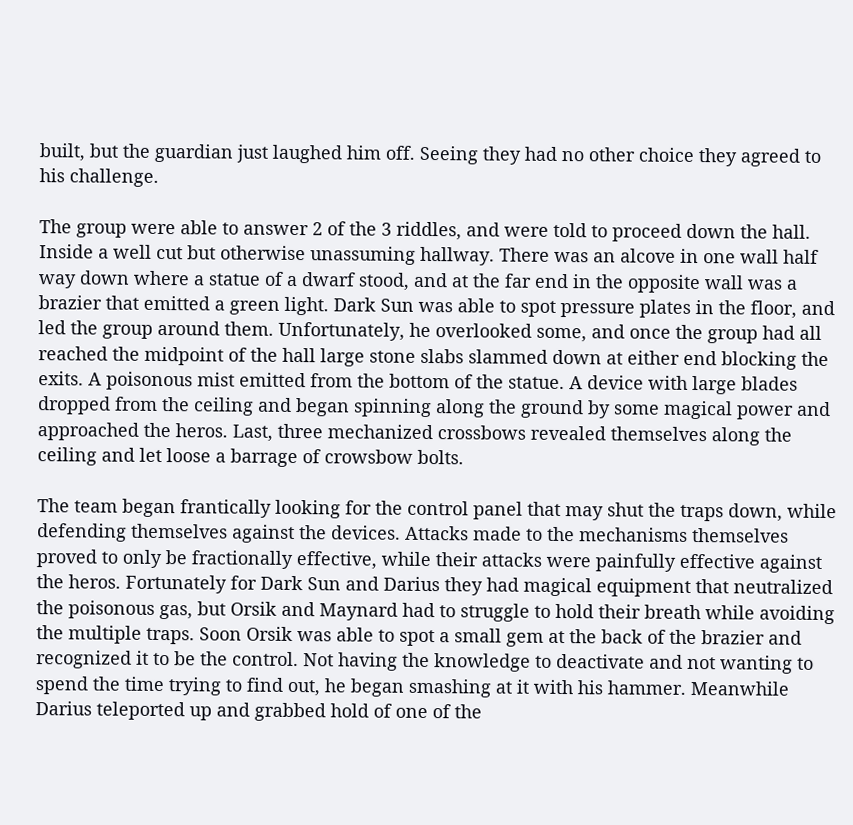built, but the guardian just laughed him off. Seeing they had no other choice they agreed to his challenge.

The group were able to answer 2 of the 3 riddles, and were told to proceed down the hall. Inside a well cut but otherwise unassuming hallway. There was an alcove in one wall half way down where a statue of a dwarf stood, and at the far end in the opposite wall was a brazier that emitted a green light. Dark Sun was able to spot pressure plates in the floor, and led the group around them. Unfortunately, he overlooked some, and once the group had all reached the midpoint of the hall large stone slabs slammed down at either end blocking the exits. A poisonous mist emitted from the bottom of the statue. A device with large blades dropped from the ceiling and began spinning along the ground by some magical power and approached the heros. Last, three mechanized crossbows revealed themselves along the ceiling and let loose a barrage of crowsbow bolts.

The team began frantically looking for the control panel that may shut the traps down, while defending themselves against the devices. Attacks made to the mechanisms themselves proved to only be fractionally effective, while their attacks were painfully effective against the heros. Fortunately for Dark Sun and Darius they had magical equipment that neutralized the poisonous gas, but Orsik and Maynard had to struggle to hold their breath while avoiding the multiple traps. Soon Orsik was able to spot a small gem at the back of the brazier and recognized it to be the control. Not having the knowledge to deactivate and not wanting to spend the time trying to find out, he began smashing at it with his hammer. Meanwhile Darius teleported up and grabbed hold of one of the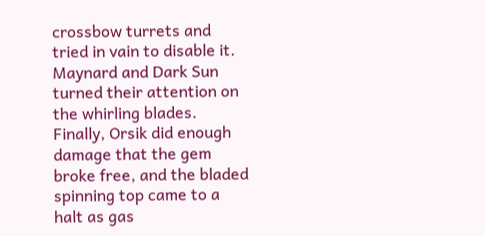crossbow turrets and tried in vain to disable it. Maynard and Dark Sun turned their attention on the whirling blades. Finally, Orsik did enough damage that the gem broke free, and the bladed spinning top came to a halt as gas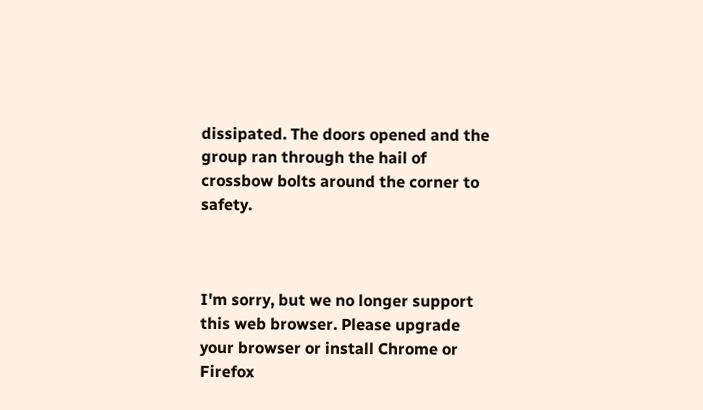dissipated. The doors opened and the group ran through the hail of crossbow bolts around the corner to safety.



I'm sorry, but we no longer support this web browser. Please upgrade your browser or install Chrome or Firefox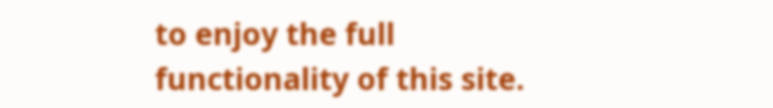to enjoy the full functionality of this site.